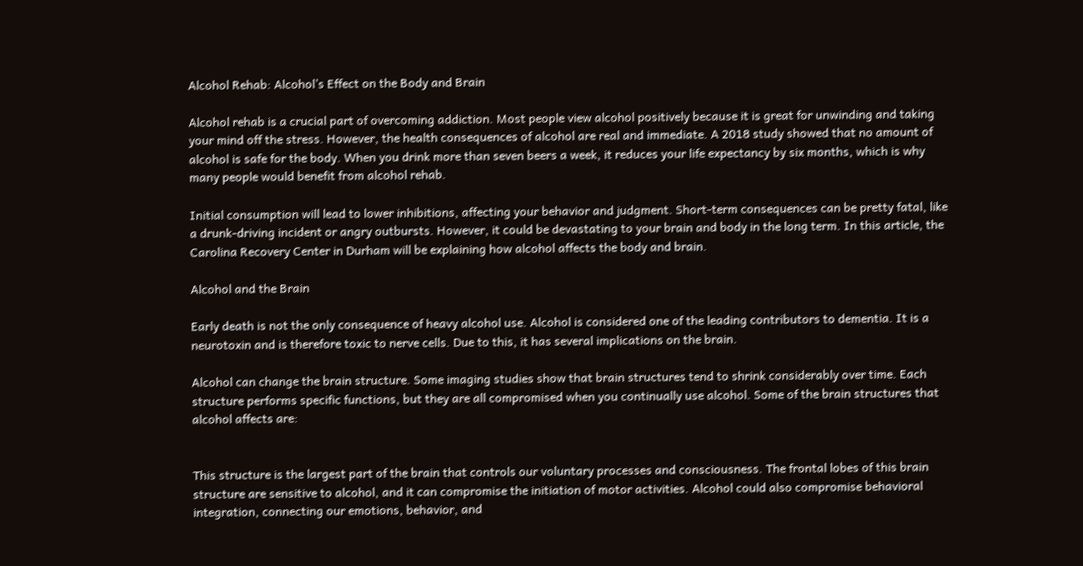Alcohol Rehab: Alcohol’s Effect on the Body and Brain

Alcohol rehab is a crucial part of overcoming addiction. Most people view alcohol positively because it is great for unwinding and taking your mind off the stress. However, the health consequences of alcohol are real and immediate. A 2018 study showed that no amount of alcohol is safe for the body. When you drink more than seven beers a week, it reduces your life expectancy by six months, which is why many people would benefit from alcohol rehab.

Initial consumption will lead to lower inhibitions, affecting your behavior and judgment. Short-term consequences can be pretty fatal, like a drunk-driving incident or angry outbursts. However, it could be devastating to your brain and body in the long term. In this article, the Carolina Recovery Center in Durham will be explaining how alcohol affects the body and brain.

Alcohol and the Brain

Early death is not the only consequence of heavy alcohol use. Alcohol is considered one of the leading contributors to dementia. It is a neurotoxin and is therefore toxic to nerve cells. Due to this, it has several implications on the brain.

Alcohol can change the brain structure. Some imaging studies show that brain structures tend to shrink considerably over time. Each structure performs specific functions, but they are all compromised when you continually use alcohol. Some of the brain structures that alcohol affects are:


This structure is the largest part of the brain that controls our voluntary processes and consciousness. The frontal lobes of this brain structure are sensitive to alcohol, and it can compromise the initiation of motor activities. Alcohol could also compromise behavioral integration, connecting our emotions, behavior, and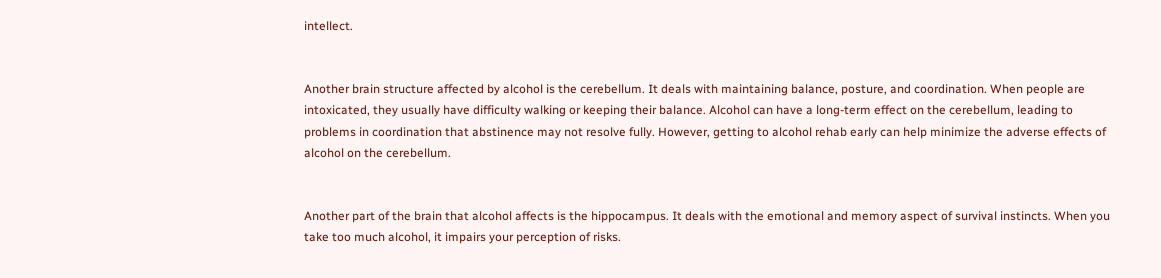intellect.


Another brain structure affected by alcohol is the cerebellum. It deals with maintaining balance, posture, and coordination. When people are intoxicated, they usually have difficulty walking or keeping their balance. Alcohol can have a long-term effect on the cerebellum, leading to problems in coordination that abstinence may not resolve fully. However, getting to alcohol rehab early can help minimize the adverse effects of alcohol on the cerebellum.


Another part of the brain that alcohol affects is the hippocampus. It deals with the emotional and memory aspect of survival instincts. When you take too much alcohol, it impairs your perception of risks.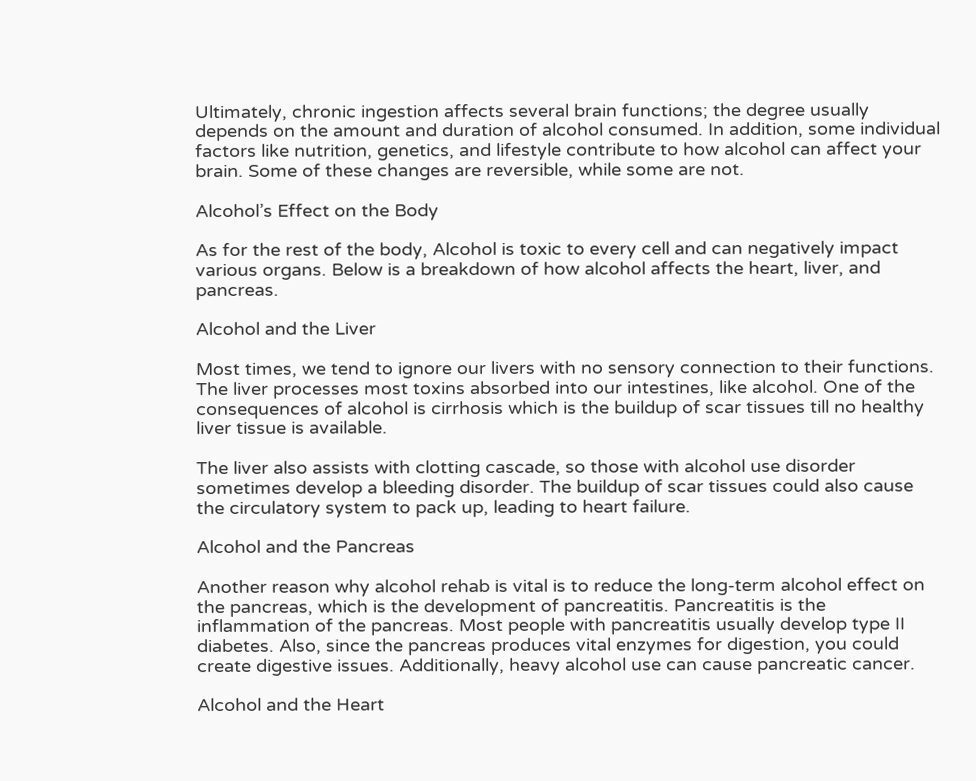Ultimately, chronic ingestion affects several brain functions; the degree usually depends on the amount and duration of alcohol consumed. In addition, some individual factors like nutrition, genetics, and lifestyle contribute to how alcohol can affect your brain. Some of these changes are reversible, while some are not.

Alcohol’s Effect on the Body

As for the rest of the body, Alcohol is toxic to every cell and can negatively impact various organs. Below is a breakdown of how alcohol affects the heart, liver, and pancreas.

Alcohol and the Liver

Most times, we tend to ignore our livers with no sensory connection to their functions. The liver processes most toxins absorbed into our intestines, like alcohol. One of the consequences of alcohol is cirrhosis which is the buildup of scar tissues till no healthy liver tissue is available.

The liver also assists with clotting cascade, so those with alcohol use disorder sometimes develop a bleeding disorder. The buildup of scar tissues could also cause the circulatory system to pack up, leading to heart failure.

Alcohol and the Pancreas

Another reason why alcohol rehab is vital is to reduce the long-term alcohol effect on the pancreas, which is the development of pancreatitis. Pancreatitis is the inflammation of the pancreas. Most people with pancreatitis usually develop type II diabetes. Also, since the pancreas produces vital enzymes for digestion, you could create digestive issues. Additionally, heavy alcohol use can cause pancreatic cancer.

Alcohol and the Heart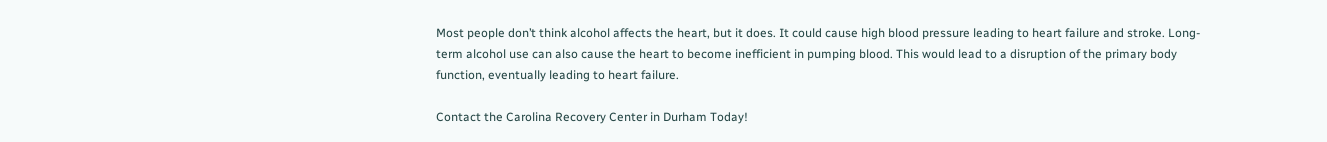Most people don’t think alcohol affects the heart, but it does. It could cause high blood pressure leading to heart failure and stroke. Long-term alcohol use can also cause the heart to become inefficient in pumping blood. This would lead to a disruption of the primary body function, eventually leading to heart failure.

Contact the Carolina Recovery Center in Durham Today!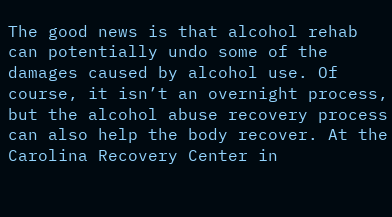The good news is that alcohol rehab can potentially undo some of the damages caused by alcohol use. Of course, it isn’t an overnight process, but the alcohol abuse recovery process can also help the body recover. At the Carolina Recovery Center in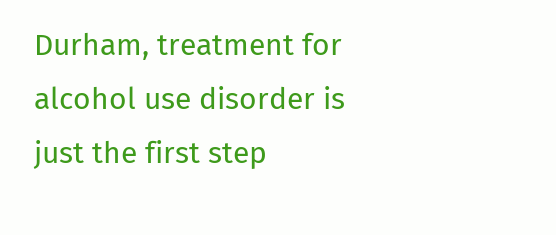Durham, treatment for alcohol use disorder is just the first step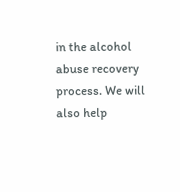in the alcohol abuse recovery process. We will also help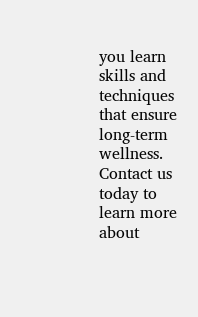you learn skills and techniques that ensure long-term wellness. Contact us today to learn more about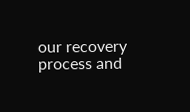our recovery process and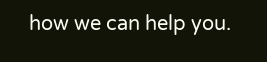how we can help you.